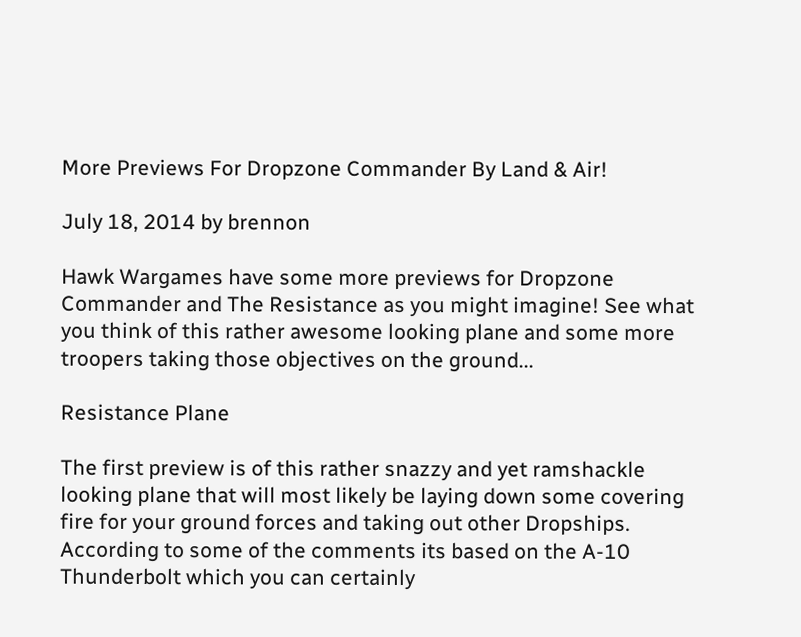More Previews For Dropzone Commander By Land & Air!

July 18, 2014 by brennon

Hawk Wargames have some more previews for Dropzone Commander and The Resistance as you might imagine! See what you think of this rather awesome looking plane and some more troopers taking those objectives on the ground...

Resistance Plane

The first preview is of this rather snazzy and yet ramshackle looking plane that will most likely be laying down some covering fire for your ground forces and taking out other Dropships. According to some of the comments its based on the A-10 Thunderbolt which you can certainly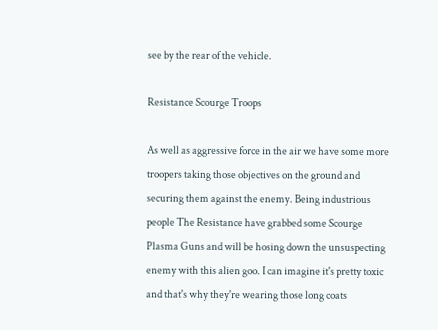see by the rear of the vehicle.

Resistance Scourge Troops

As well as aggressive force in the air we have some more troopers taking those objectives on the ground and securing them against the enemy. Being industrious people The Resistance have grabbed some Scourge Plasma Guns and will be hosing down the unsuspecting enemy with this alien goo. I can imagine it's pretty toxic and that's why they're wearing those long coats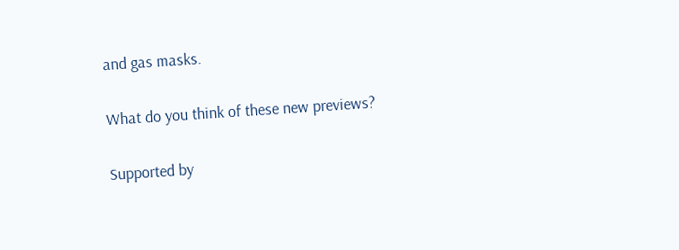and gas masks.

What do you think of these new previews?

Supported by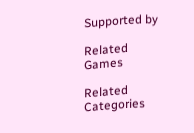Supported by

Related Games

Related Categories